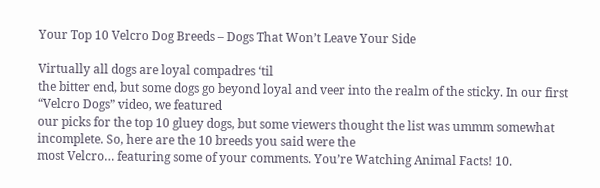Your Top 10 Velcro Dog Breeds – Dogs That Won’t Leave Your Side

Virtually all dogs are loyal compadres ‘til
the bitter end, but some dogs go beyond loyal and veer into the realm of the sticky. In our first “Velcro Dogs” video, we featured
our picks for the top 10 gluey dogs, but some viewers thought the list was ummm somewhat
incomplete. So, here are the 10 breeds you said were the
most Velcro… featuring some of your comments. You’re Watching Animal Facts! 10.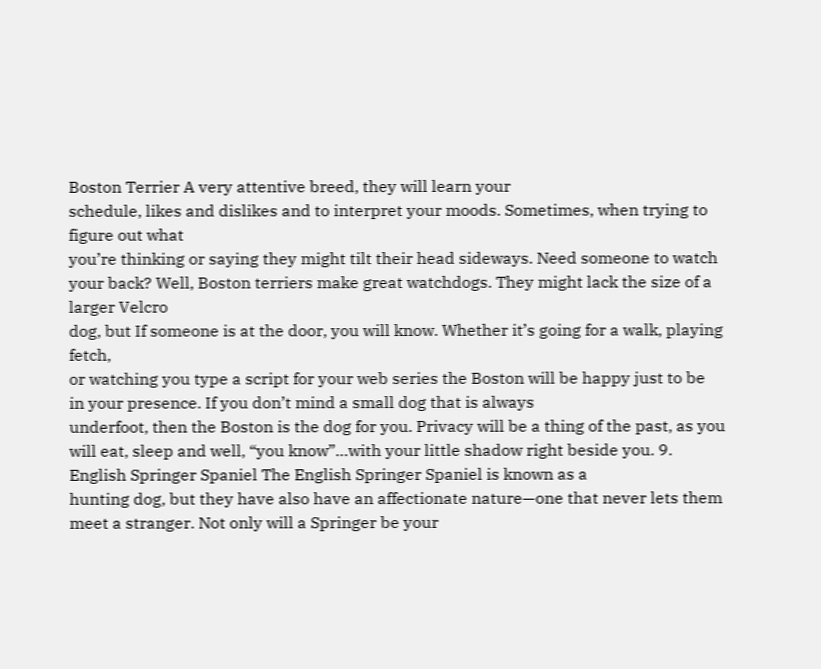Boston Terrier A very attentive breed, they will learn your
schedule, likes and dislikes and to interpret your moods. Sometimes, when trying to figure out what
you’re thinking or saying they might tilt their head sideways. Need someone to watch your back? Well, Boston terriers make great watchdogs. They might lack the size of a larger Velcro
dog, but If someone is at the door, you will know. Whether it’s going for a walk, playing fetch,
or watching you type a script for your web series the Boston will be happy just to be
in your presence. If you don’t mind a small dog that is always
underfoot, then the Boston is the dog for you. Privacy will be a thing of the past, as you
will eat, sleep and well, “you know”…with your little shadow right beside you. 9. English Springer Spaniel The English Springer Spaniel is known as a
hunting dog, but they have also have an affectionate nature—one that never lets them meet a stranger. Not only will a Springer be your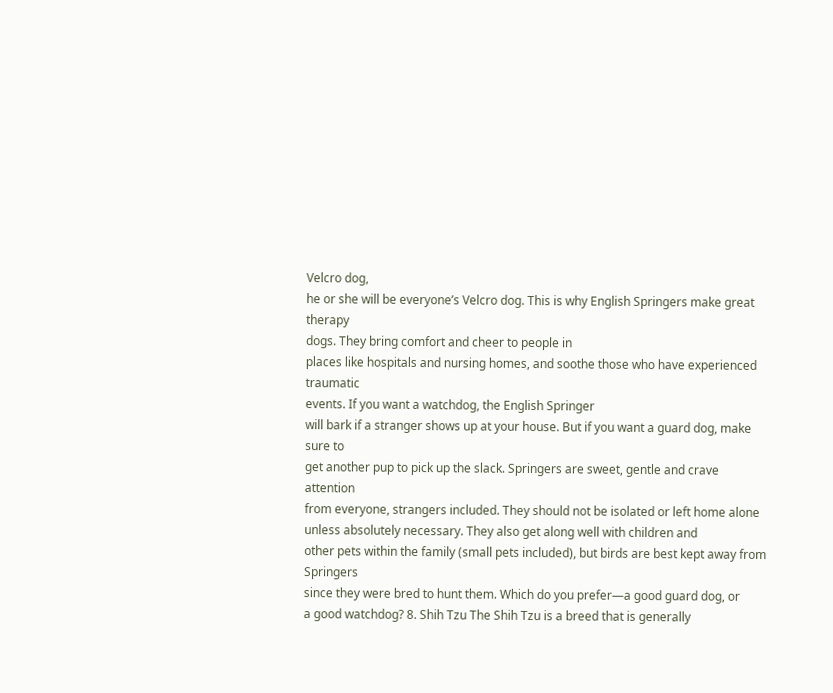Velcro dog,
he or she will be everyone’s Velcro dog. This is why English Springers make great therapy
dogs. They bring comfort and cheer to people in
places like hospitals and nursing homes, and soothe those who have experienced traumatic
events. If you want a watchdog, the English Springer
will bark if a stranger shows up at your house. But if you want a guard dog, make sure to
get another pup to pick up the slack. Springers are sweet, gentle and crave attention
from everyone, strangers included. They should not be isolated or left home alone
unless absolutely necessary. They also get along well with children and
other pets within the family (small pets included), but birds are best kept away from Springers
since they were bred to hunt them. Which do you prefer—a good guard dog, or
a good watchdog? 8. Shih Tzu The Shih Tzu is a breed that is generally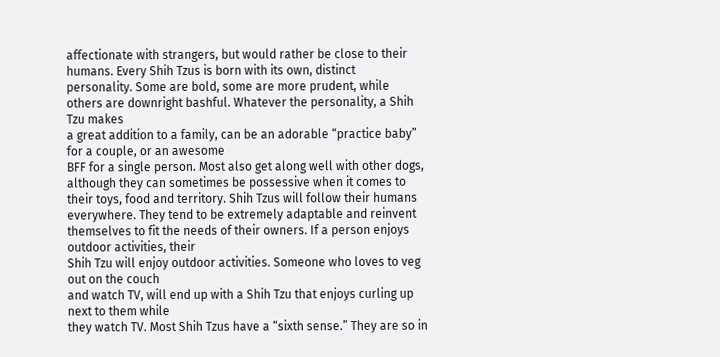affectionate with strangers, but would rather be close to their humans. Every Shih Tzus is born with its own, distinct
personality. Some are bold, some are more prudent, while
others are downright bashful. Whatever the personality, a Shih Tzu makes
a great addition to a family, can be an adorable “practice baby” for a couple, or an awesome
BFF for a single person. Most also get along well with other dogs,
although they can sometimes be possessive when it comes to their toys, food and territory. Shih Tzus will follow their humans everywhere. They tend to be extremely adaptable and reinvent
themselves to fit the needs of their owners. If a person enjoys outdoor activities, their
Shih Tzu will enjoy outdoor activities. Someone who loves to veg out on the couch
and watch TV, will end up with a Shih Tzu that enjoys curling up next to them while
they watch TV. Most Shih Tzus have a “sixth sense.” They are so in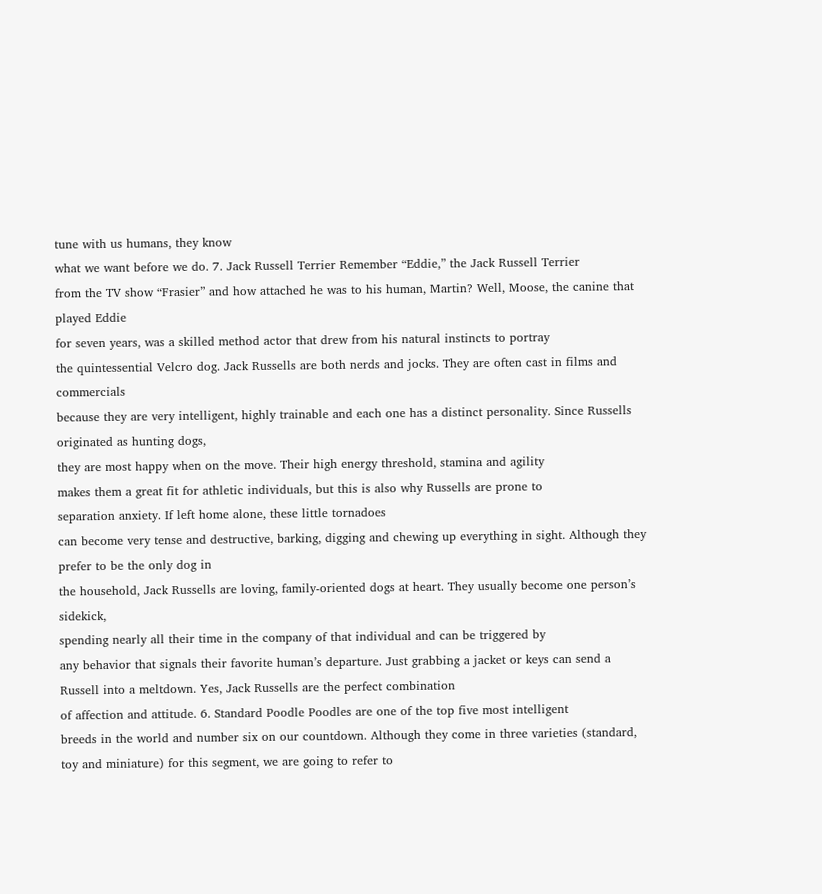tune with us humans, they know
what we want before we do. 7. Jack Russell Terrier Remember “Eddie,” the Jack Russell Terrier
from the TV show “Frasier” and how attached he was to his human, Martin? Well, Moose, the canine that played Eddie
for seven years, was a skilled method actor that drew from his natural instincts to portray
the quintessential Velcro dog. Jack Russells are both nerds and jocks. They are often cast in films and commercials
because they are very intelligent, highly trainable and each one has a distinct personality. Since Russells originated as hunting dogs,
they are most happy when on the move. Their high energy threshold, stamina and agility
makes them a great fit for athletic individuals, but this is also why Russells are prone to
separation anxiety. If left home alone, these little tornadoes
can become very tense and destructive, barking, digging and chewing up everything in sight. Although they prefer to be the only dog in
the household, Jack Russells are loving, family-oriented dogs at heart. They usually become one person’s sidekick,
spending nearly all their time in the company of that individual and can be triggered by
any behavior that signals their favorite human’s departure. Just grabbing a jacket or keys can send a
Russell into a meltdown. Yes, Jack Russells are the perfect combination
of affection and attitude. 6. Standard Poodle Poodles are one of the top five most intelligent
breeds in the world and number six on our countdown. Although they come in three varieties (standard,
toy and miniature) for this segment, we are going to refer to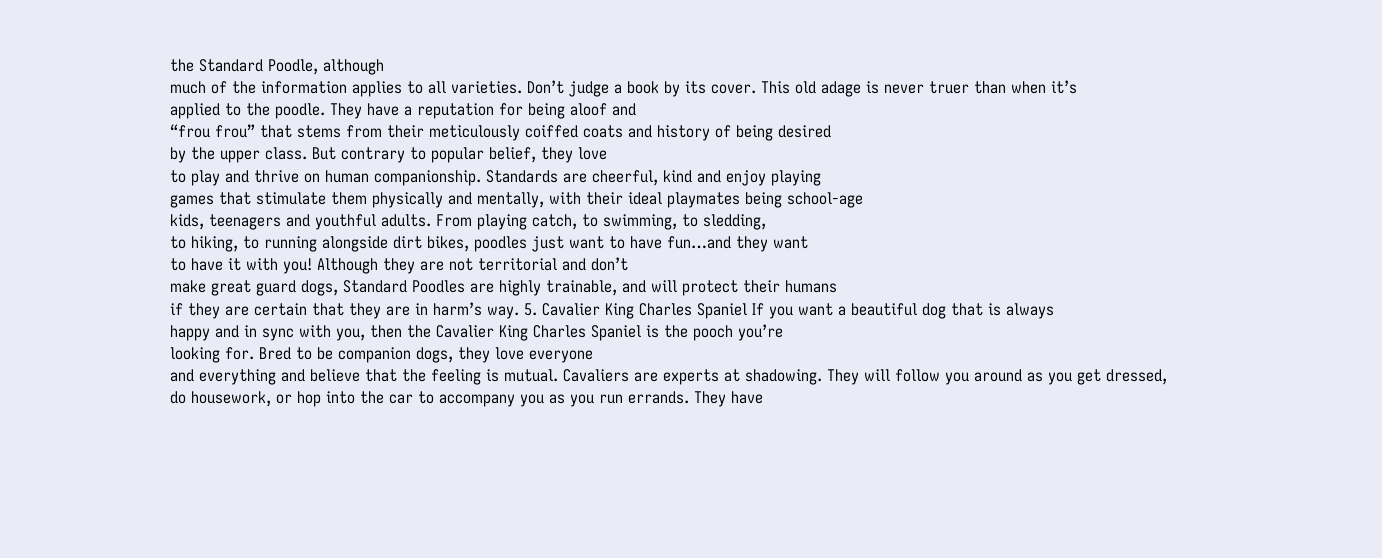the Standard Poodle, although
much of the information applies to all varieties. Don’t judge a book by its cover. This old adage is never truer than when it’s
applied to the poodle. They have a reputation for being aloof and
“frou frou” that stems from their meticulously coiffed coats and history of being desired
by the upper class. But contrary to popular belief, they love
to play and thrive on human companionship. Standards are cheerful, kind and enjoy playing
games that stimulate them physically and mentally, with their ideal playmates being school-age
kids, teenagers and youthful adults. From playing catch, to swimming, to sledding,
to hiking, to running alongside dirt bikes, poodles just want to have fun…and they want
to have it with you! Although they are not territorial and don’t
make great guard dogs, Standard Poodles are highly trainable, and will protect their humans
if they are certain that they are in harm’s way. 5. Cavalier King Charles Spaniel If you want a beautiful dog that is always
happy and in sync with you, then the Cavalier King Charles Spaniel is the pooch you’re
looking for. Bred to be companion dogs, they love everyone
and everything and believe that the feeling is mutual. Cavaliers are experts at shadowing. They will follow you around as you get dressed,
do housework, or hop into the car to accompany you as you run errands. They have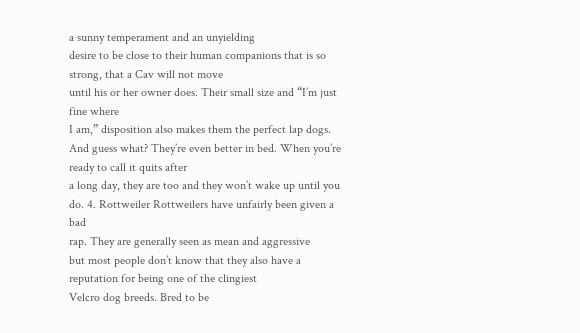a sunny temperament and an unyielding
desire to be close to their human companions that is so strong, that a Cav will not move
until his or her owner does. Their small size and “I’m just fine where
I am,” disposition also makes them the perfect lap dogs. And guess what? They’re even better in bed. When you’re ready to call it quits after
a long day, they are too and they won’t wake up until you do. 4. Rottweiler Rottweilers have unfairly been given a bad
rap. They are generally seen as mean and aggressive
but most people don’t know that they also have a reputation for being one of the clingiest
Velcro dog breeds. Bred to be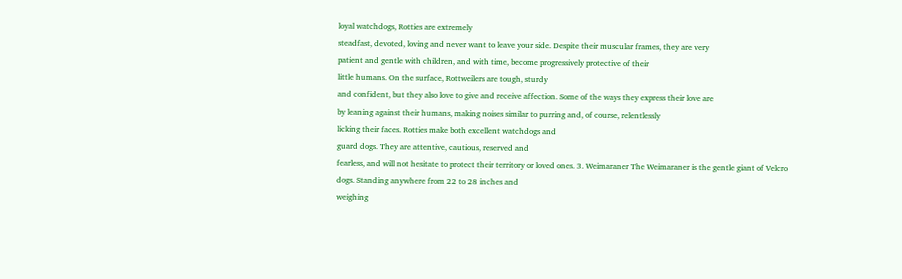loyal watchdogs, Rotties are extremely
steadfast, devoted, loving and never want to leave your side. Despite their muscular frames, they are very
patient and gentle with children, and with time, become progressively protective of their
little humans. On the surface, Rottweilers are tough, sturdy
and confident, but they also love to give and receive affection. Some of the ways they express their love are
by leaning against their humans, making noises similar to purring and, of course, relentlessly
licking their faces. Rotties make both excellent watchdogs and
guard dogs. They are attentive, cautious, reserved and
fearless, and will not hesitate to protect their territory or loved ones. 3. Weimaraner The Weimaraner is the gentle giant of Velcro
dogs. Standing anywhere from 22 to 28 inches and
weighing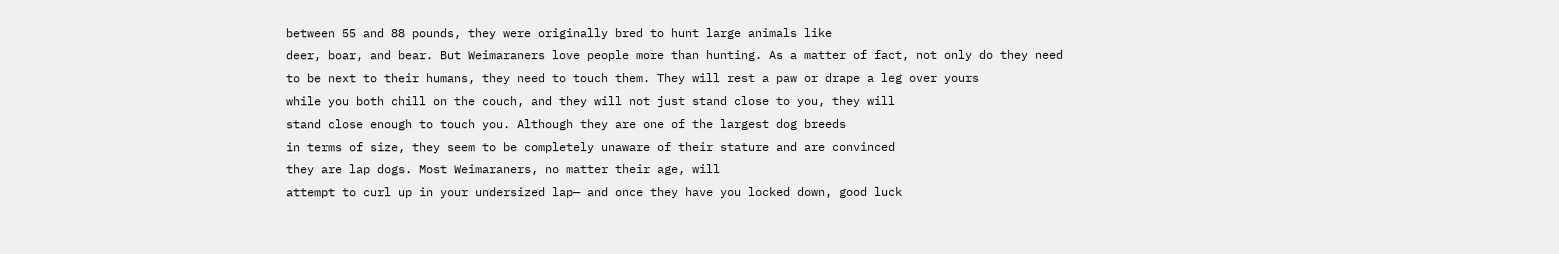between 55 and 88 pounds, they were originally bred to hunt large animals like
deer, boar, and bear. But Weimaraners love people more than hunting. As a matter of fact, not only do they need
to be next to their humans, they need to touch them. They will rest a paw or drape a leg over yours
while you both chill on the couch, and they will not just stand close to you, they will
stand close enough to touch you. Although they are one of the largest dog breeds
in terms of size, they seem to be completely unaware of their stature and are convinced
they are lap dogs. Most Weimaraners, no matter their age, will
attempt to curl up in your undersized lap— and once they have you locked down, good luck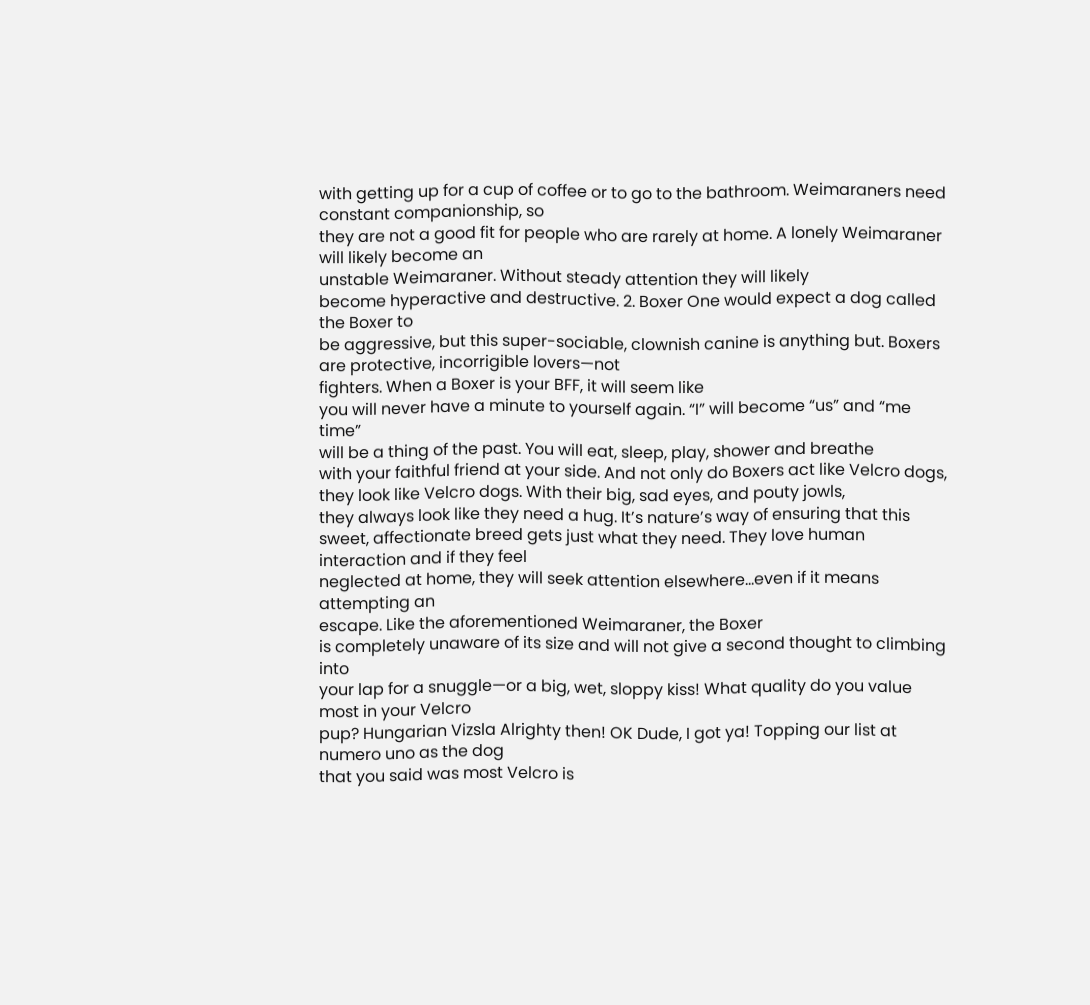with getting up for a cup of coffee or to go to the bathroom. Weimaraners need constant companionship, so
they are not a good fit for people who are rarely at home. A lonely Weimaraner will likely become an
unstable Weimaraner. Without steady attention they will likely
become hyperactive and destructive. 2. Boxer One would expect a dog called the Boxer to
be aggressive, but this super-sociable, clownish canine is anything but. Boxers are protective, incorrigible lovers—not
fighters. When a Boxer is your BFF, it will seem like
you will never have a minute to yourself again. “I” will become “us” and “me time”
will be a thing of the past. You will eat, sleep, play, shower and breathe
with your faithful friend at your side. And not only do Boxers act like Velcro dogs,
they look like Velcro dogs. With their big, sad eyes, and pouty jowls,
they always look like they need a hug. It’s nature’s way of ensuring that this
sweet, affectionate breed gets just what they need. They love human interaction and if they feel
neglected at home, they will seek attention elsewhere…even if it means attempting an
escape. Like the aforementioned Weimaraner, the Boxer
is completely unaware of its size and will not give a second thought to climbing into
your lap for a snuggle—or a big, wet, sloppy kiss! What quality do you value most in your Velcro
pup? Hungarian Vizsla Alrighty then! OK Dude, I got ya! Topping our list at numero uno as the dog
that you said was most Velcro is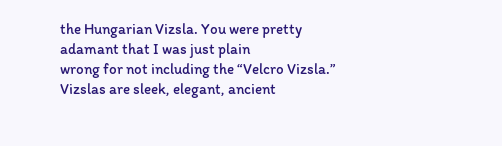the Hungarian Vizsla. You were pretty adamant that I was just plain
wrong for not including the “Velcro Vizsla.” Vizslas are sleek, elegant, ancient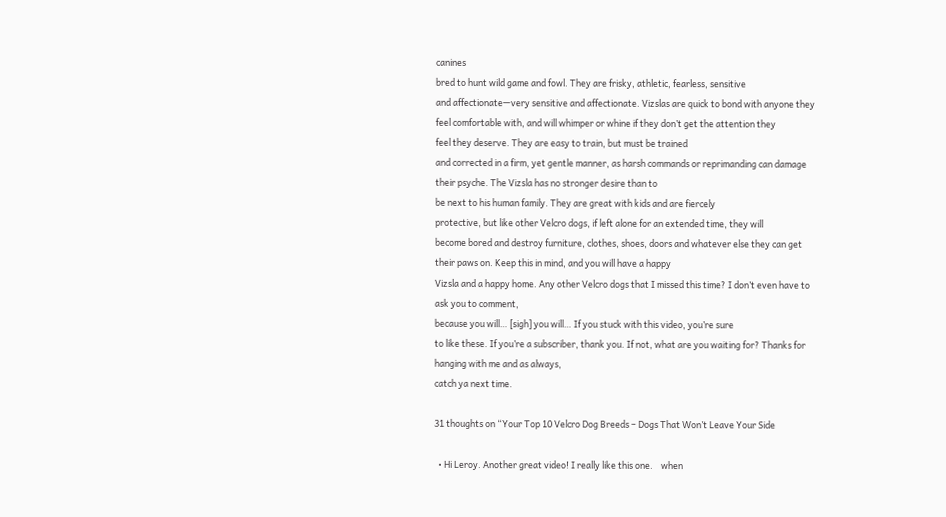canines
bred to hunt wild game and fowl. They are frisky, athletic, fearless, sensitive
and affectionate—very sensitive and affectionate. Vizslas are quick to bond with anyone they
feel comfortable with, and will whimper or whine if they don’t get the attention they
feel they deserve. They are easy to train, but must be trained
and corrected in a firm, yet gentle manner, as harsh commands or reprimanding can damage
their psyche. The Vizsla has no stronger desire than to
be next to his human family. They are great with kids and are fiercely
protective, but like other Velcro dogs, if left alone for an extended time, they will
become bored and destroy furniture, clothes, shoes, doors and whatever else they can get
their paws on. Keep this in mind, and you will have a happy
Vizsla and a happy home. Any other Velcro dogs that I missed this time? I don’t even have to ask you to comment,
because you will… [sigh] you will… If you stuck with this video, you’re sure
to like these. If you’re a subscriber, thank you. If not, what are you waiting for? Thanks for hanging with me and as always,
catch ya next time.

31 thoughts on “Your Top 10 Velcro Dog Breeds – Dogs That Won’t Leave Your Side

  • Hi Leroy. Another great video! I really like this one.    when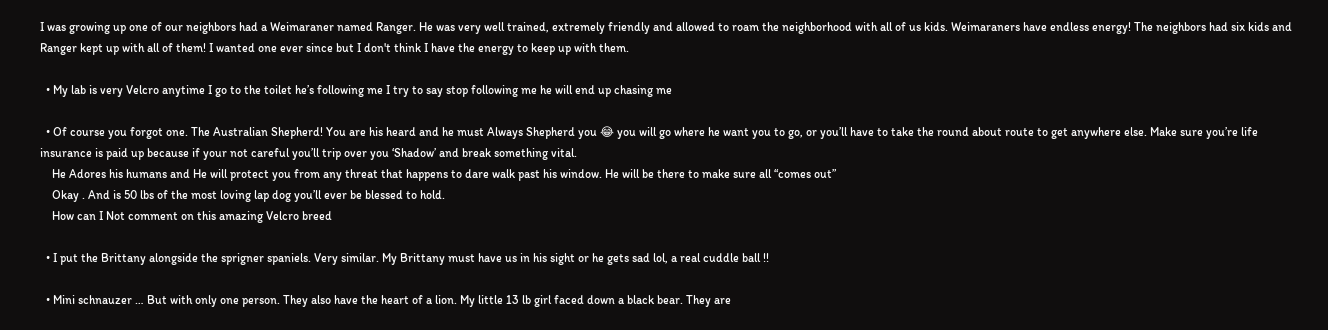I was growing up one of our neighbors had a Weimaraner named Ranger. He was very well trained, extremely friendly and allowed to roam the neighborhood with all of us kids. Weimaraners have endless energy! The neighbors had six kids and Ranger kept up with all of them! I wanted one ever since but I don't think I have the energy to keep up with them.

  • My lab is very Velcro anytime I go to the toilet he’s following me I try to say stop following me he will end up chasing me

  • Of course you forgot one. The Australian Shepherd! You are his heard and he must Always Shepherd you 😂 you will go where he want you to go, or you’ll have to take the round about route to get anywhere else. Make sure you’re life insurance is paid up because if your not careful you’ll trip over you ‘Shadow’ and break something vital.
    He Adores his humans and He will protect you from any threat that happens to dare walk past his window. He will be there to make sure all “comes out”
    Okay . And is 50 lbs of the most loving lap dog you’ll ever be blessed to hold.
    How can I Not comment on this amazing Velcro breed

  • I put the Brittany alongside the sprigner spaniels. Very similar. My Brittany must have us in his sight or he gets sad lol, a real cuddle ball !!

  • Mini schnauzer … But with only one person. They also have the heart of a lion. My little 13 lb girl faced down a black bear. They are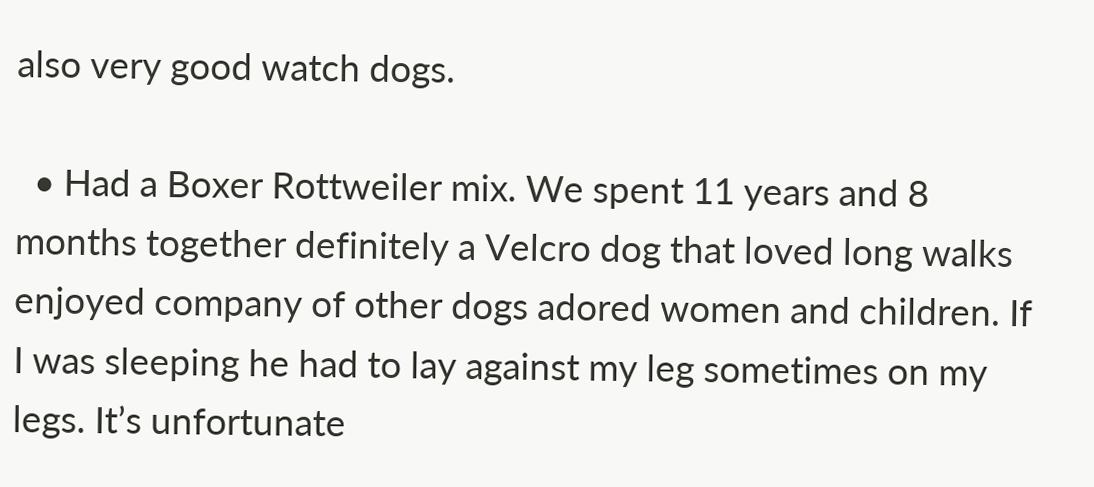also very good watch dogs.

  • Had a Boxer Rottweiler mix. We spent 11 years and 8 months together definitely a Velcro dog that loved long walks enjoyed company of other dogs adored women and children. If I was sleeping he had to lay against my leg sometimes on my legs. It’s unfortunate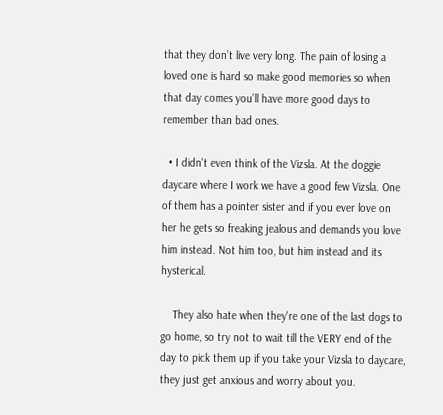that they don’t live very long. The pain of losing a loved one is hard so make good memories so when that day comes you’ll have more good days to remember than bad ones.

  • I didn't even think of the Vizsla. At the doggie daycare where I work we have a good few Vizsla. One of them has a pointer sister and if you ever love on her he gets so freaking jealous and demands you love him instead. Not him too, but him instead and its hysterical.

    They also hate when they're one of the last dogs to go home, so try not to wait till the VERY end of the day to pick them up if you take your Vizsla to daycare, they just get anxious and worry about you.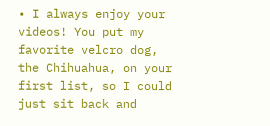• I always enjoy your videos! You put my favorite velcro dog, the Chihuahua, on your first list, so I could just sit back and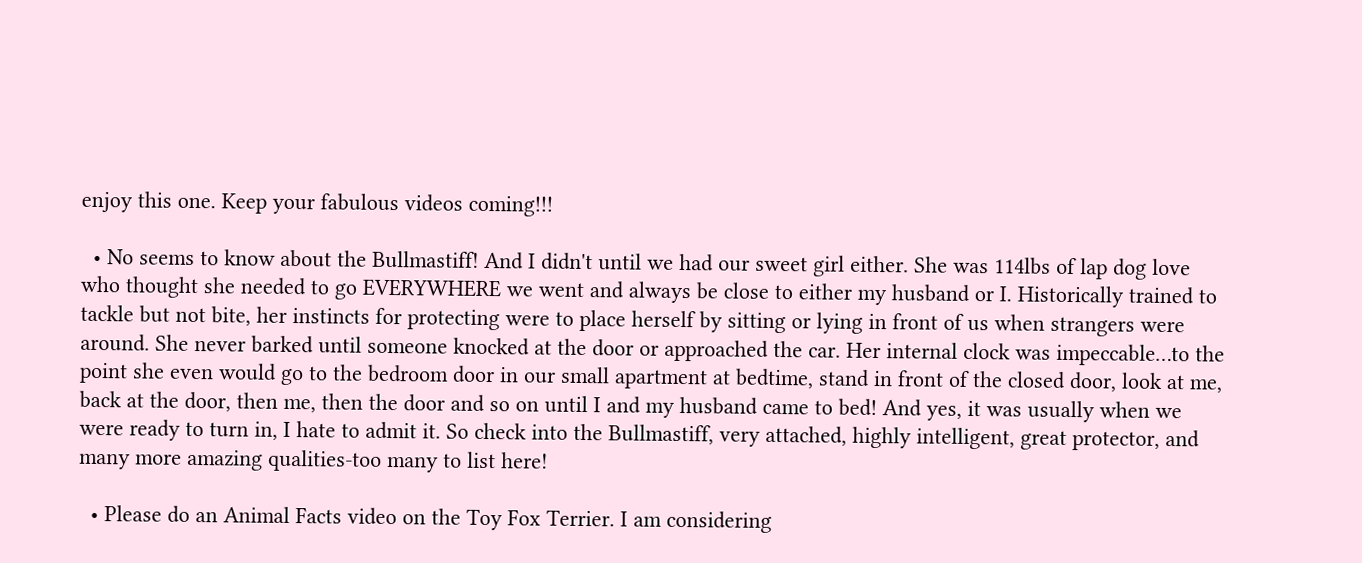enjoy this one. Keep your fabulous videos coming!!!

  • No seems to know about the Bullmastiff! And I didn't until we had our sweet girl either. She was 114lbs of lap dog love who thought she needed to go EVERYWHERE we went and always be close to either my husband or I. Historically trained to tackle but not bite, her instincts for protecting were to place herself by sitting or lying in front of us when strangers were around. She never barked until someone knocked at the door or approached the car. Her internal clock was impeccable…to the point she even would go to the bedroom door in our small apartment at bedtime, stand in front of the closed door, look at me, back at the door, then me, then the door and so on until I and my husband came to bed! And yes, it was usually when we were ready to turn in, I hate to admit it. So check into the Bullmastiff, very attached, highly intelligent, great protector, and many more amazing qualities-too many to list here!

  • Please do an Animal Facts video on the Toy Fox Terrier. I am considering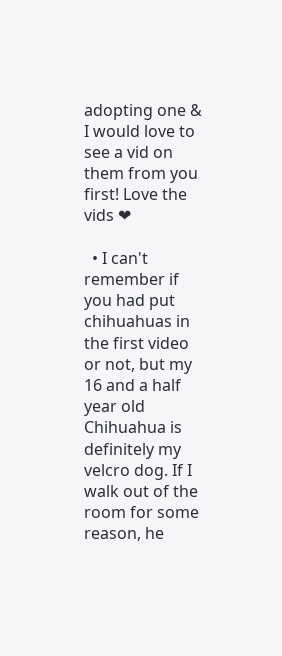adopting one & I would love to see a vid on them from you first! Love the vids ❤

  • I can't remember if you had put chihuahuas in the first video or not, but my 16 and a half year old Chihuahua is definitely my velcro dog. If I walk out of the room for some reason, he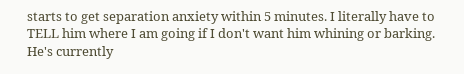starts to get separation anxiety within 5 minutes. I literally have to TELL him where I am going if I don't want him whining or barking. He's currently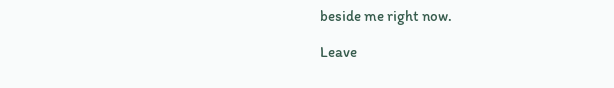beside me right now.

Leave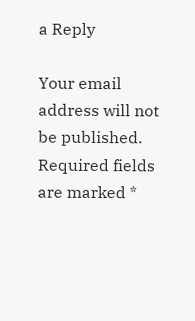a Reply

Your email address will not be published. Required fields are marked *